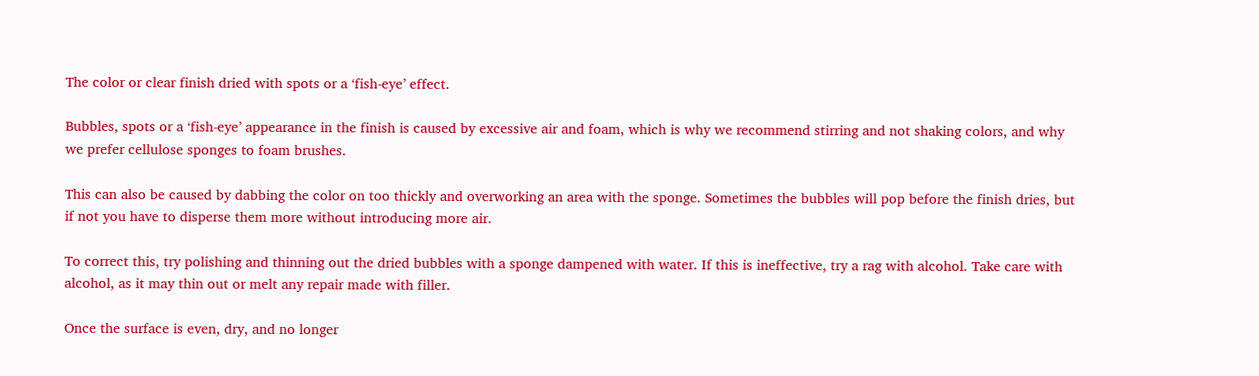The color or clear finish dried with spots or a ‘fish-eye’ effect.

Bubbles, spots or a ‘fish-eye’ appearance in the finish is caused by excessive air and foam, which is why we recommend stirring and not shaking colors, and why we prefer cellulose sponges to foam brushes.

This can also be caused by dabbing the color on too thickly and overworking an area with the sponge. Sometimes the bubbles will pop before the finish dries, but if not you have to disperse them more without introducing more air.

To correct this, try polishing and thinning out the dried bubbles with a sponge dampened with water. If this is ineffective, try a rag with alcohol. Take care with alcohol, as it may thin out or melt any repair made with filler.

Once the surface is even, dry, and no longer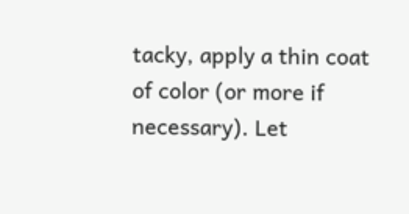tacky, apply a thin coat of color (or more if necessary). Let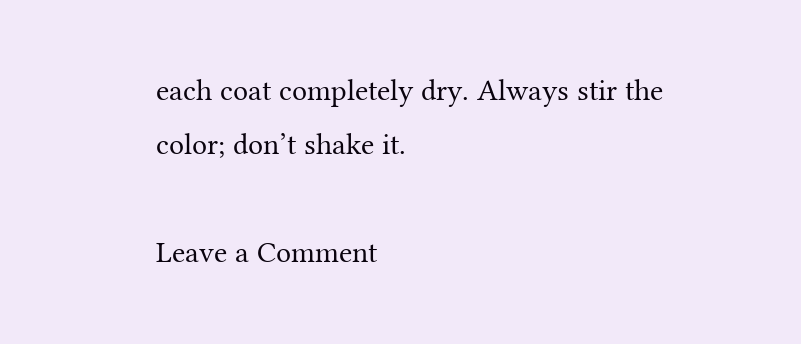each coat completely dry. Always stir the color; don’t shake it.

Leave a Comment